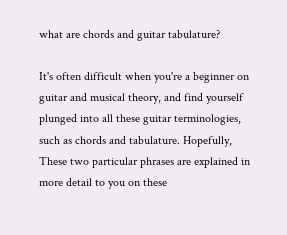what are chords and guitar tabulature?

It's often difficult when you're a beginner on guitar and musical theory, and find yourself plunged into all these guitar terminologies, such as chords and tabulature. Hopefully, These two particular phrases are explained in more detail to you on these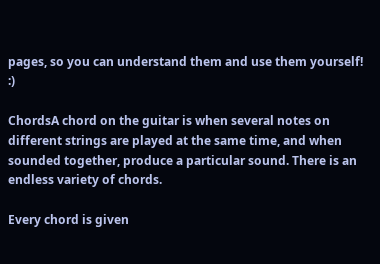pages, so you can understand them and use them yourself! :)

ChordsA chord on the guitar is when several notes on different strings are played at the same time, and when sounded together, produce a particular sound. There is an endless variety of chords.

Every chord is given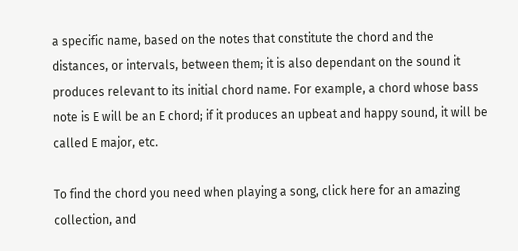a specific name, based on the notes that constitute the chord and the distances, or intervals, between them; it is also dependant on the sound it produces relevant to its initial chord name. For example, a chord whose bass note is E will be an E chord; if it produces an upbeat and happy sound, it will be called E major, etc.

To find the chord you need when playing a song, click here for an amazing collection, and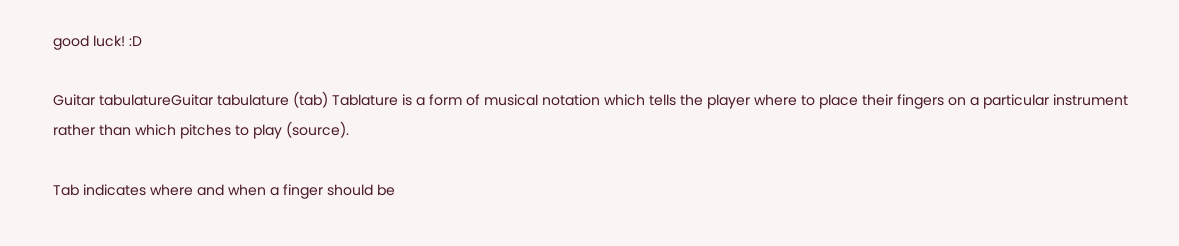good luck! :D

Guitar tabulatureGuitar tabulature (tab) Tablature is a form of musical notation which tells the player where to place their fingers on a particular instrument rather than which pitches to play (source).

Tab indicates where and when a finger should be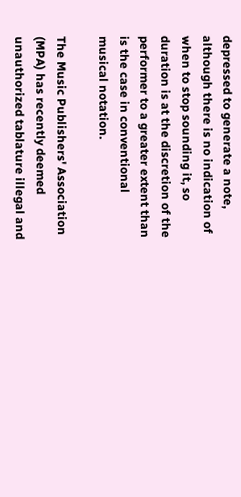depressed to generate a note, although there is no indication of when to stop sounding it, so duration is at the discretion of the performer to a greater extent than is the case in conventional musical notation.

The Music Publishers' Association (MPA) has recently deemed unauthorized tablature illegal and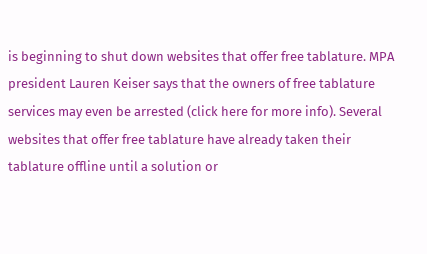is beginning to shut down websites that offer free tablature. MPA president Lauren Keiser says that the owners of free tablature services may even be arrested (click here for more info). Several websites that offer free tablature have already taken their tablature offline until a solution or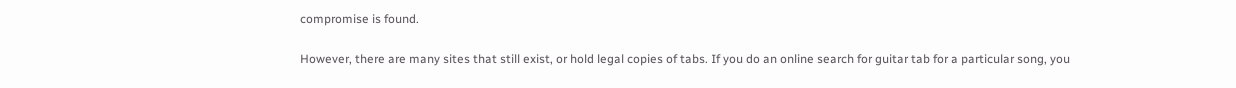compromise is found.

However, there are many sites that still exist, or hold legal copies of tabs. If you do an online search for guitar tab for a particular song, you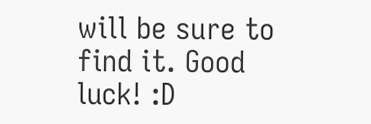will be sure to find it. Good luck! :D